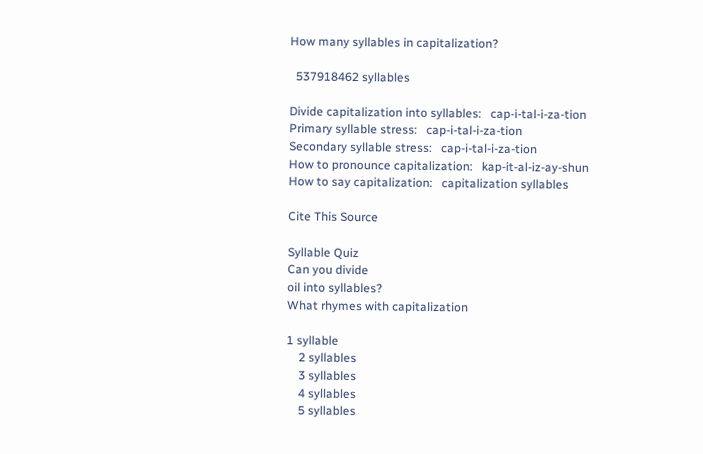How many syllables in capitalization?

  537918462 syllables

Divide capitalization into syllables:   cap-i-tal-i-za-tion
Primary syllable stress:   cap-i-tal-i-za-tion
Secondary syllable stress:   cap-i-tal-i-za-tion
How to pronounce capitalization:   kap-it-al-iz-ay-shun
How to say capitalization:   capitalization syllables

Cite This Source

Syllable Quiz
Can you divide
oil into syllables?
What rhymes with capitalization

1 syllable
    2 syllables
    3 syllables
    4 syllables
    5 syllables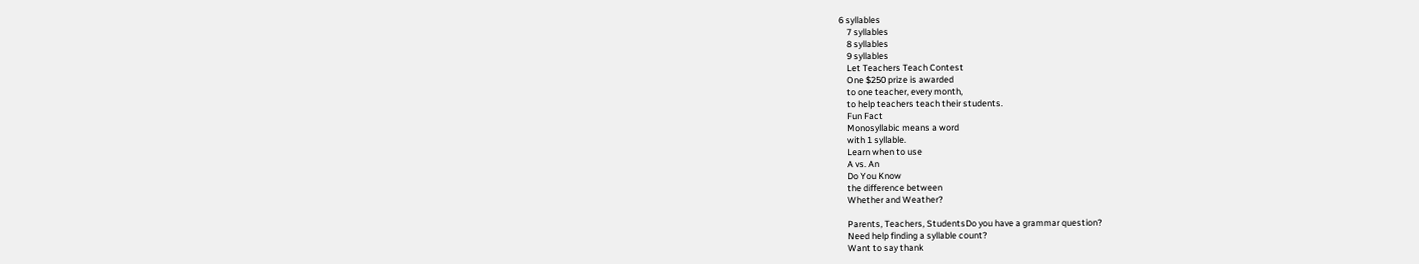6 syllables
    7 syllables
    8 syllables
    9 syllables
    Let Teachers Teach Contest
    One $250 prize is awarded
    to one teacher, every month,
    to help teachers teach their students.
    Fun Fact
    Monosyllabic means a word
    with 1 syllable.
    Learn when to use
    A vs. An
    Do You Know
    the difference between
    Whether and Weather?

    Parents, Teachers, StudentsDo you have a grammar question?
    Need help finding a syllable count?
    Want to say thank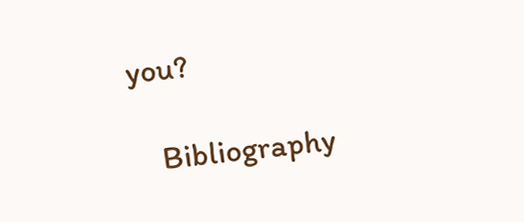you?

    Bibliography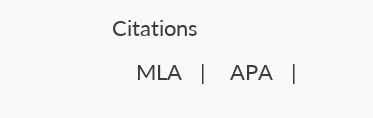Citations
    MLA   |    APA   |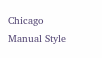Chicago Manual Style